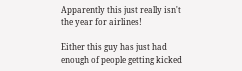Apparently this just really isn't the year for airlines!

Either this guy has just had enough of people getting kicked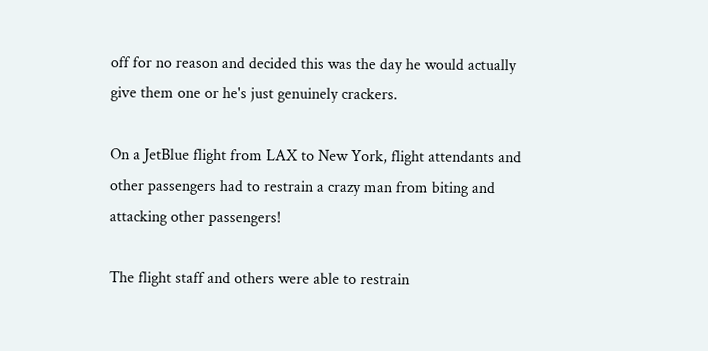off for no reason and decided this was the day he would actually give them one or he's just genuinely crackers.

On a JetBlue flight from LAX to New York, flight attendants and other passengers had to restrain a crazy man from biting and attacking other passengers!

The flight staff and others were able to restrain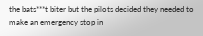the bats***t biter but the pilots decided they needed to make an emergency stop in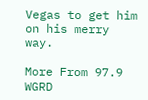Vegas to get him on his merry way.

More From 97.9 WGRD